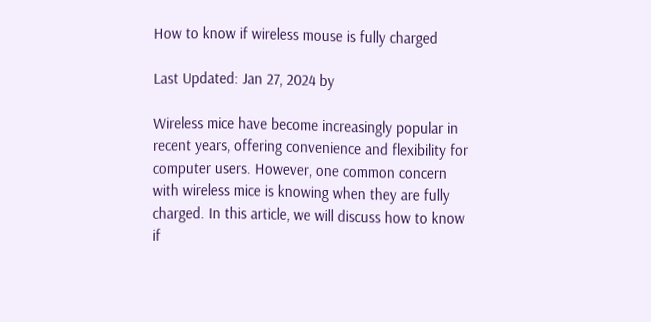How to know if wireless mouse is fully charged

Last Updated: Jan 27, 2024 by

Wireless mice have become increasingly popular in recent years, offering convenience and flexibility for computer users. However, one common concern with wireless mice is knowing when they are fully charged. In this article, we will discuss how to know if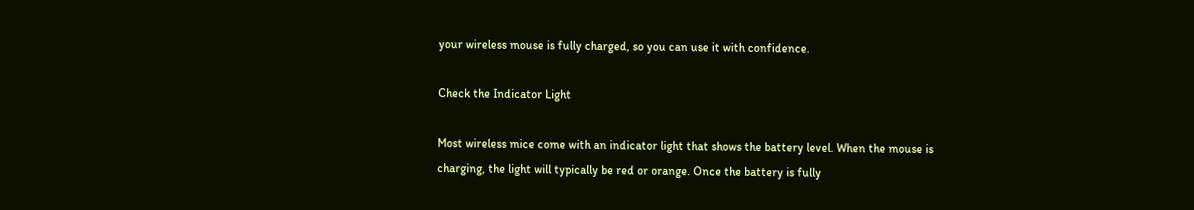your wireless mouse is fully charged, so you can use it with confidence.

Check the Indicator Light

Most wireless mice come with an indicator light that shows the battery level. When the mouse is charging, the light will typically be red or orange. Once the battery is fully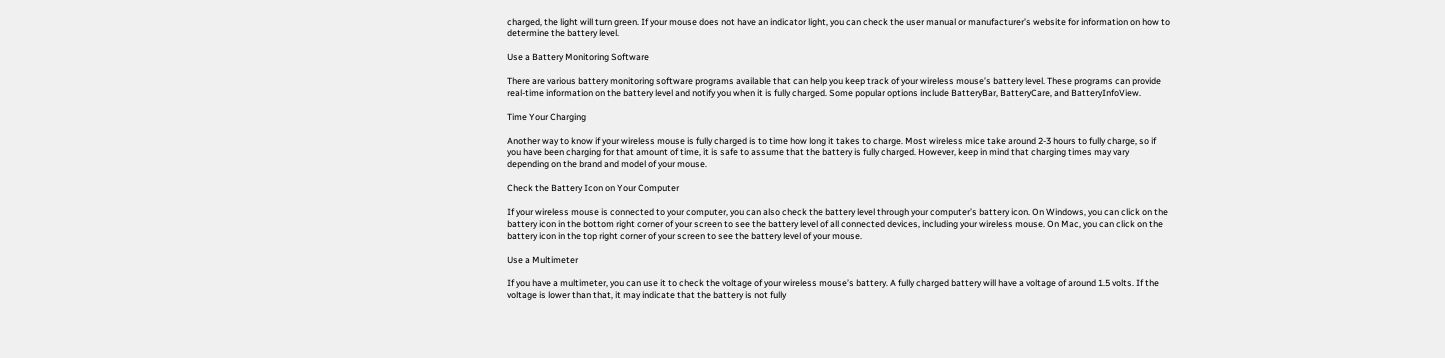charged, the light will turn green. If your mouse does not have an indicator light, you can check the user manual or manufacturer’s website for information on how to determine the battery level.

Use a Battery Monitoring Software

There are various battery monitoring software programs available that can help you keep track of your wireless mouse’s battery level. These programs can provide real-time information on the battery level and notify you when it is fully charged. Some popular options include BatteryBar, BatteryCare, and BatteryInfoView.

Time Your Charging

Another way to know if your wireless mouse is fully charged is to time how long it takes to charge. Most wireless mice take around 2-3 hours to fully charge, so if you have been charging for that amount of time, it is safe to assume that the battery is fully charged. However, keep in mind that charging times may vary depending on the brand and model of your mouse.

Check the Battery Icon on Your Computer

If your wireless mouse is connected to your computer, you can also check the battery level through your computer’s battery icon. On Windows, you can click on the battery icon in the bottom right corner of your screen to see the battery level of all connected devices, including your wireless mouse. On Mac, you can click on the battery icon in the top right corner of your screen to see the battery level of your mouse.

Use a Multimeter

If you have a multimeter, you can use it to check the voltage of your wireless mouse’s battery. A fully charged battery will have a voltage of around 1.5 volts. If the voltage is lower than that, it may indicate that the battery is not fully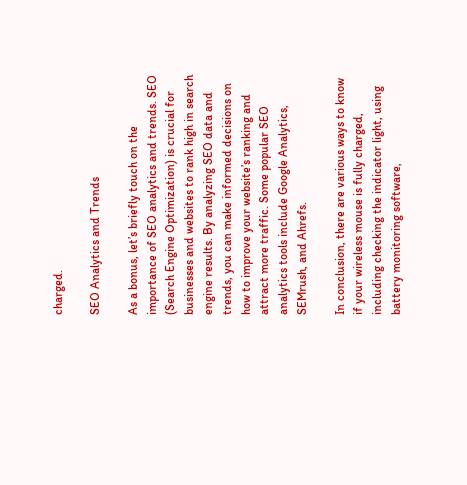charged.

SEO Analytics and Trends

As a bonus, let’s briefly touch on the importance of SEO analytics and trends. SEO (Search Engine Optimization) is crucial for businesses and websites to rank high in search engine results. By analyzing SEO data and trends, you can make informed decisions on how to improve your website’s ranking and attract more traffic. Some popular SEO analytics tools include Google Analytics, SEMrush, and Ahrefs.

In conclusion, there are various ways to know if your wireless mouse is fully charged, including checking the indicator light, using battery monitoring software,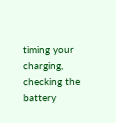timing your charging, checking the battery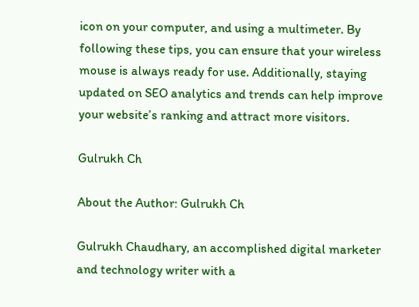icon on your computer, and using a multimeter. By following these tips, you can ensure that your wireless mouse is always ready for use. Additionally, staying updated on SEO analytics and trends can help improve your website’s ranking and attract more visitors.

Gulrukh Ch

About the Author: Gulrukh Ch

Gulrukh Chaudhary, an accomplished digital marketer and technology writer with a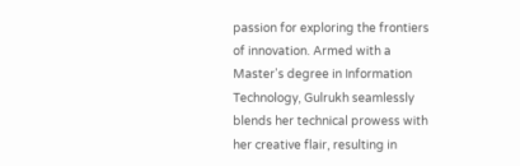passion for exploring the frontiers of innovation. Armed with a Master's degree in Information Technology, Gulrukh seamlessly blends her technical prowess with her creative flair, resulting in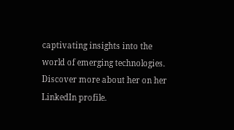captivating insights into the world of emerging technologies. Discover more about her on her LinkedIn profile.